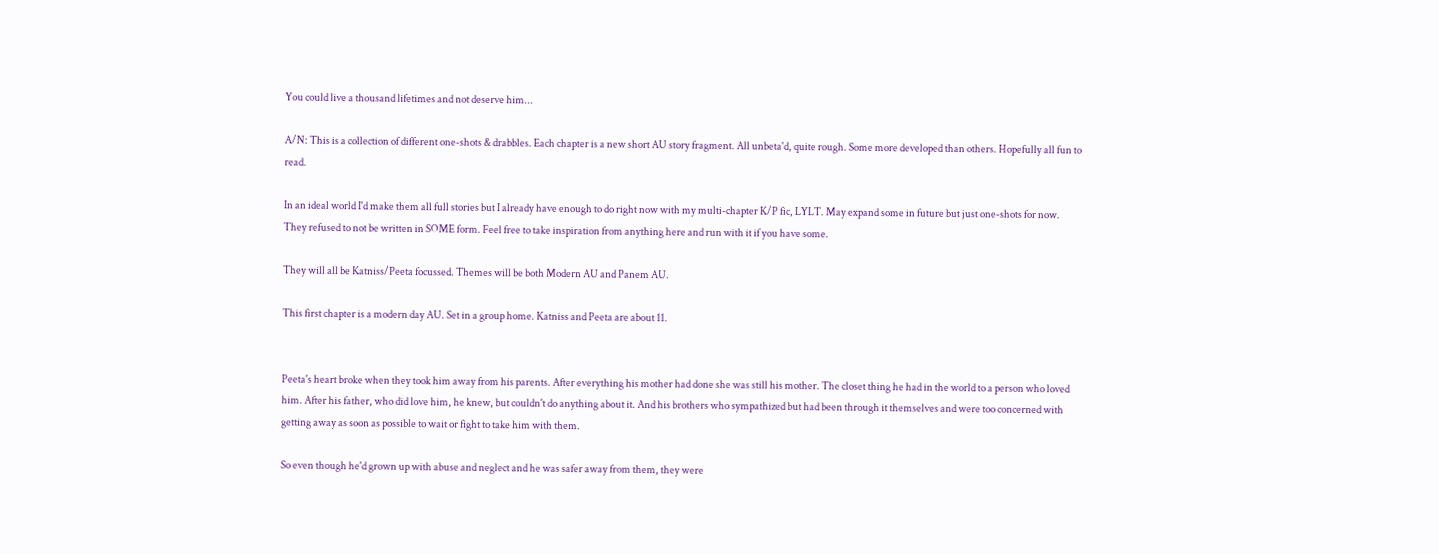You could live a thousand lifetimes and not deserve him...

A/N: This is a collection of different one-shots & drabbles. Each chapter is a new short AU story fragment. All unbeta'd, quite rough. Some more developed than others. Hopefully all fun to read.

In an ideal world I'd make them all full stories but I already have enough to do right now with my multi-chapter K/P fic, LYLT. May expand some in future but just one-shots for now. They refused to not be written in SOME form. Feel free to take inspiration from anything here and run with it if you have some.

They will all be Katniss/Peeta focussed. Themes will be both Modern AU and Panem AU.

This first chapter is a modern day AU. Set in a group home. Katniss and Peeta are about 11.


Peeta's heart broke when they took him away from his parents. After everything his mother had done she was still his mother. The closet thing he had in the world to a person who loved him. After his father, who did love him, he knew, but couldn't do anything about it. And his brothers who sympathized but had been through it themselves and were too concerned with getting away as soon as possible to wait or fight to take him with them.

So even though he'd grown up with abuse and neglect and he was safer away from them, they were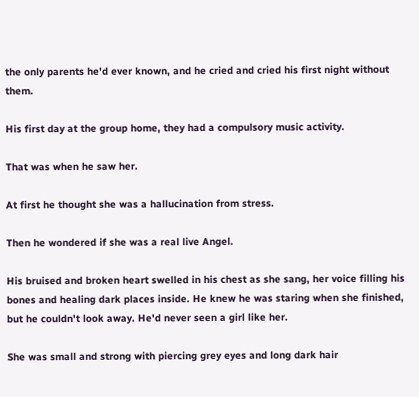the only parents he'd ever known, and he cried and cried his first night without them.

His first day at the group home, they had a compulsory music activity.

That was when he saw her.

At first he thought she was a hallucination from stress.

Then he wondered if she was a real live Angel.

His bruised and broken heart swelled in his chest as she sang, her voice filling his bones and healing dark places inside. He knew he was staring when she finished, but he couldn't look away. He'd never seen a girl like her.

She was small and strong with piercing grey eyes and long dark hair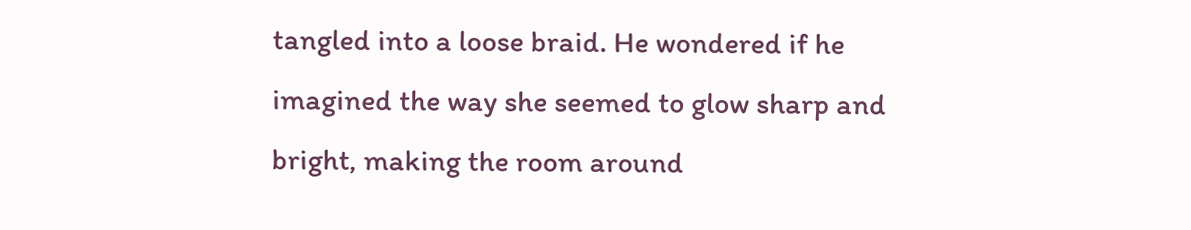tangled into a loose braid. He wondered if he imagined the way she seemed to glow sharp and bright, making the room around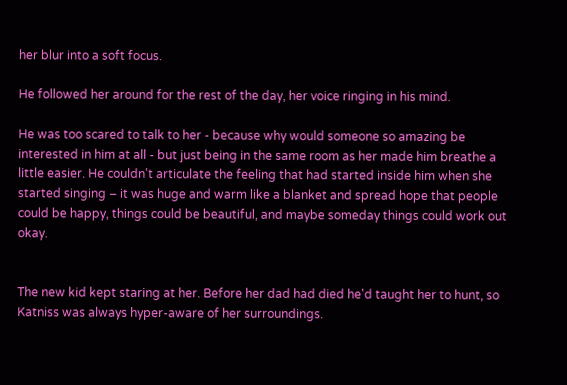her blur into a soft focus.

He followed her around for the rest of the day, her voice ringing in his mind.

He was too scared to talk to her - because why would someone so amazing be interested in him at all - but just being in the same room as her made him breathe a little easier. He couldn't articulate the feeling that had started inside him when she started singing – it was huge and warm like a blanket and spread hope that people could be happy, things could be beautiful, and maybe someday things could work out okay.


The new kid kept staring at her. Before her dad had died he'd taught her to hunt, so Katniss was always hyper-aware of her surroundings.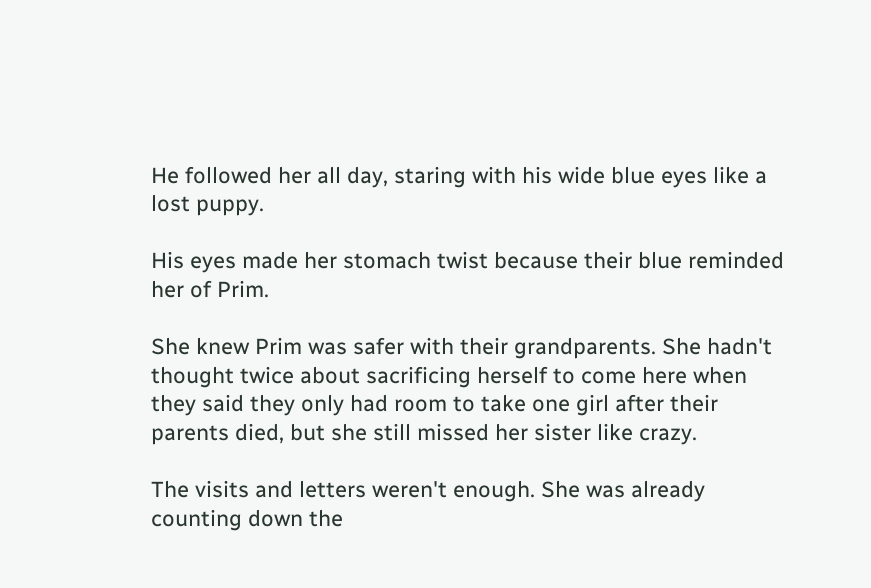He followed her all day, staring with his wide blue eyes like a lost puppy.

His eyes made her stomach twist because their blue reminded her of Prim.

She knew Prim was safer with their grandparents. She hadn't thought twice about sacrificing herself to come here when they said they only had room to take one girl after their parents died, but she still missed her sister like crazy.

The visits and letters weren't enough. She was already counting down the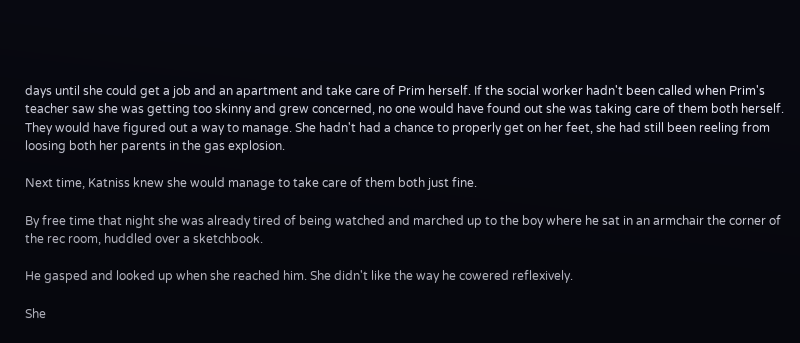days until she could get a job and an apartment and take care of Prim herself. If the social worker hadn't been called when Prim's teacher saw she was getting too skinny and grew concerned, no one would have found out she was taking care of them both herself. They would have figured out a way to manage. She hadn't had a chance to properly get on her feet, she had still been reeling from loosing both her parents in the gas explosion.

Next time, Katniss knew she would manage to take care of them both just fine.

By free time that night she was already tired of being watched and marched up to the boy where he sat in an armchair the corner of the rec room, huddled over a sketchbook.

He gasped and looked up when she reached him. She didn't like the way he cowered reflexively.

She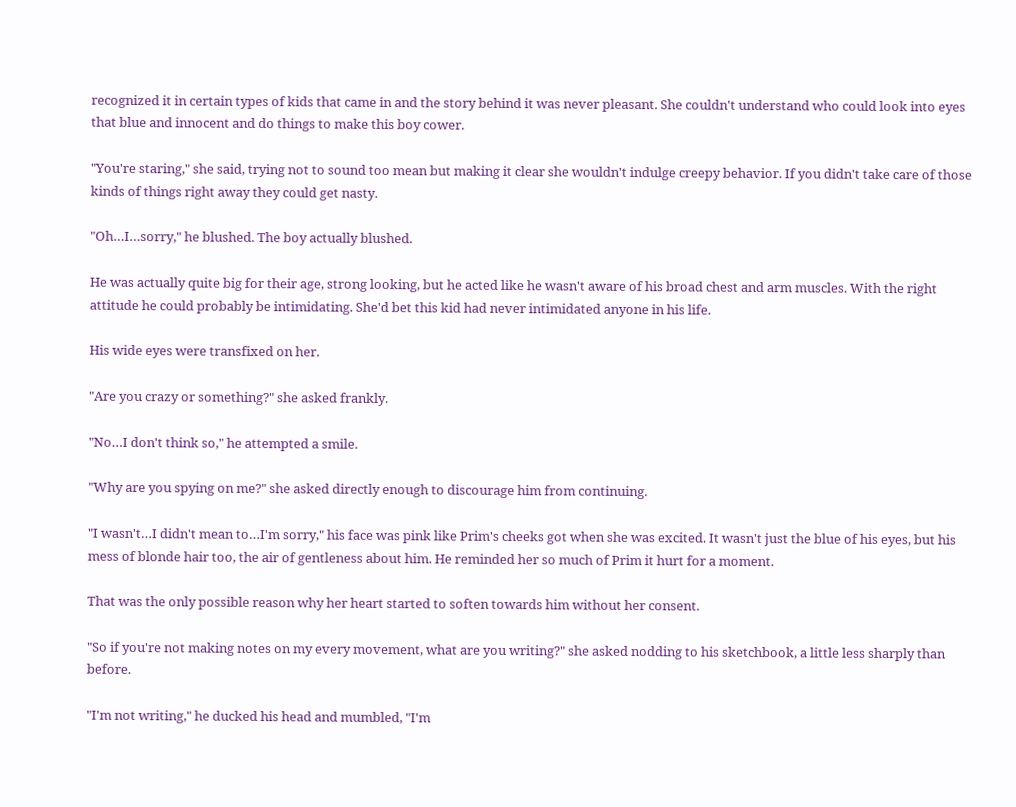recognized it in certain types of kids that came in and the story behind it was never pleasant. She couldn't understand who could look into eyes that blue and innocent and do things to make this boy cower.

"You're staring," she said, trying not to sound too mean but making it clear she wouldn't indulge creepy behavior. If you didn't take care of those kinds of things right away they could get nasty.

"Oh…I…sorry," he blushed. The boy actually blushed.

He was actually quite big for their age, strong looking, but he acted like he wasn't aware of his broad chest and arm muscles. With the right attitude he could probably be intimidating. She'd bet this kid had never intimidated anyone in his life.

His wide eyes were transfixed on her.

"Are you crazy or something?" she asked frankly.

"No…I don't think so," he attempted a smile.

"Why are you spying on me?" she asked directly enough to discourage him from continuing.

"I wasn't…I didn't mean to…I'm sorry," his face was pink like Prim's cheeks got when she was excited. It wasn't just the blue of his eyes, but his mess of blonde hair too, the air of gentleness about him. He reminded her so much of Prim it hurt for a moment.

That was the only possible reason why her heart started to soften towards him without her consent.

"So if you're not making notes on my every movement, what are you writing?" she asked nodding to his sketchbook, a little less sharply than before.

"I'm not writing," he ducked his head and mumbled, "I'm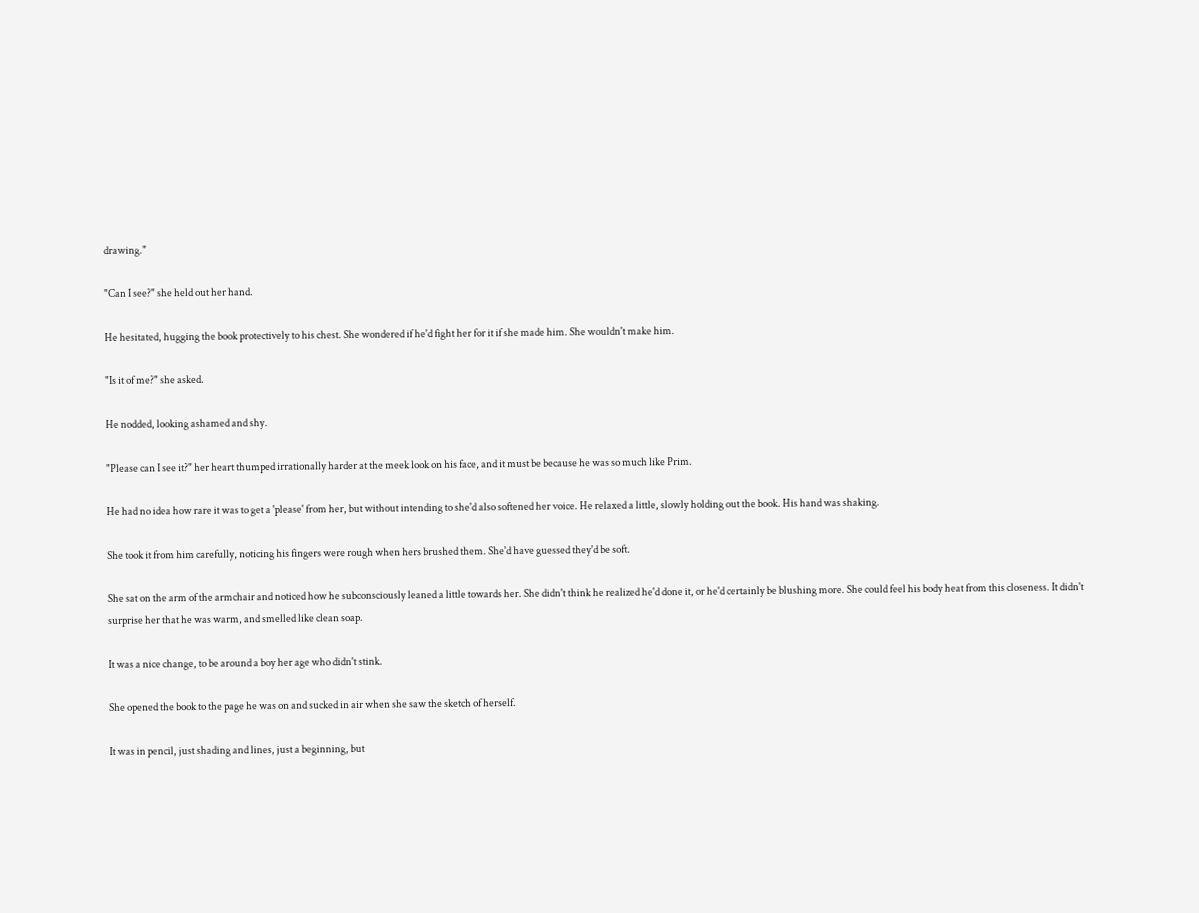drawing."

"Can I see?" she held out her hand.

He hesitated, hugging the book protectively to his chest. She wondered if he'd fight her for it if she made him. She wouldn't make him.

"Is it of me?" she asked.

He nodded, looking ashamed and shy.

"Please can I see it?" her heart thumped irrationally harder at the meek look on his face, and it must be because he was so much like Prim.

He had no idea how rare it was to get a 'please' from her, but without intending to she'd also softened her voice. He relaxed a little, slowly holding out the book. His hand was shaking.

She took it from him carefully, noticing his fingers were rough when hers brushed them. She'd have guessed they'd be soft.

She sat on the arm of the armchair and noticed how he subconsciously leaned a little towards her. She didn't think he realized he'd done it, or he'd certainly be blushing more. She could feel his body heat from this closeness. It didn't surprise her that he was warm, and smelled like clean soap.

It was a nice change, to be around a boy her age who didn't stink.

She opened the book to the page he was on and sucked in air when she saw the sketch of herself.

It was in pencil, just shading and lines, just a beginning, but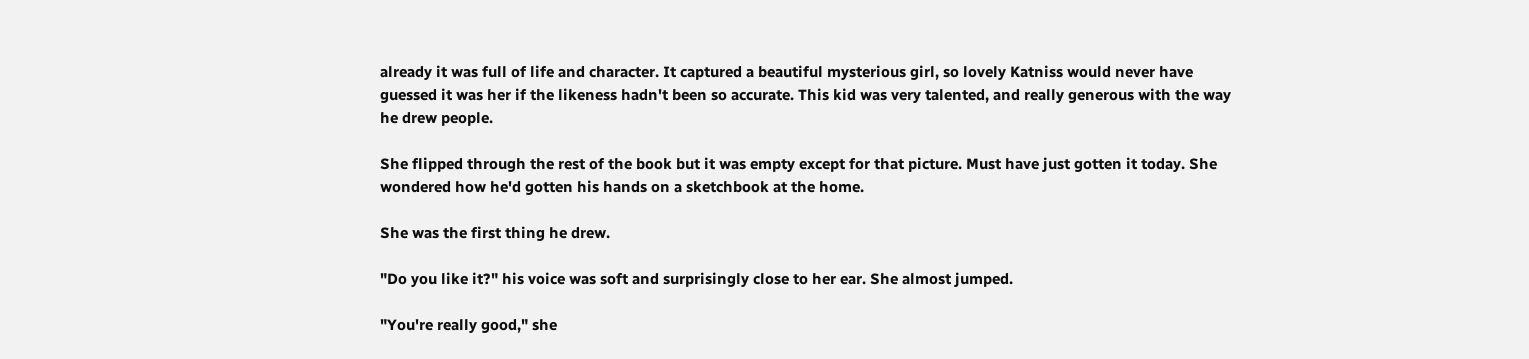already it was full of life and character. It captured a beautiful mysterious girl, so lovely Katniss would never have guessed it was her if the likeness hadn't been so accurate. This kid was very talented, and really generous with the way he drew people.

She flipped through the rest of the book but it was empty except for that picture. Must have just gotten it today. She wondered how he'd gotten his hands on a sketchbook at the home.

She was the first thing he drew.

"Do you like it?" his voice was soft and surprisingly close to her ear. She almost jumped.

"You're really good," she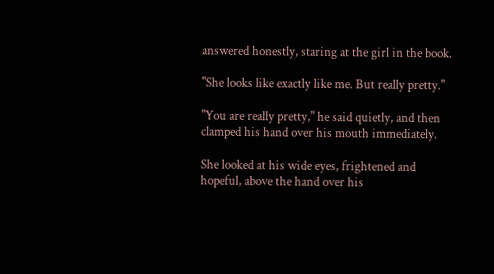answered honestly, staring at the girl in the book.

"She looks like exactly like me. But really pretty."

"You are really pretty," he said quietly, and then clamped his hand over his mouth immediately.

She looked at his wide eyes, frightened and hopeful, above the hand over his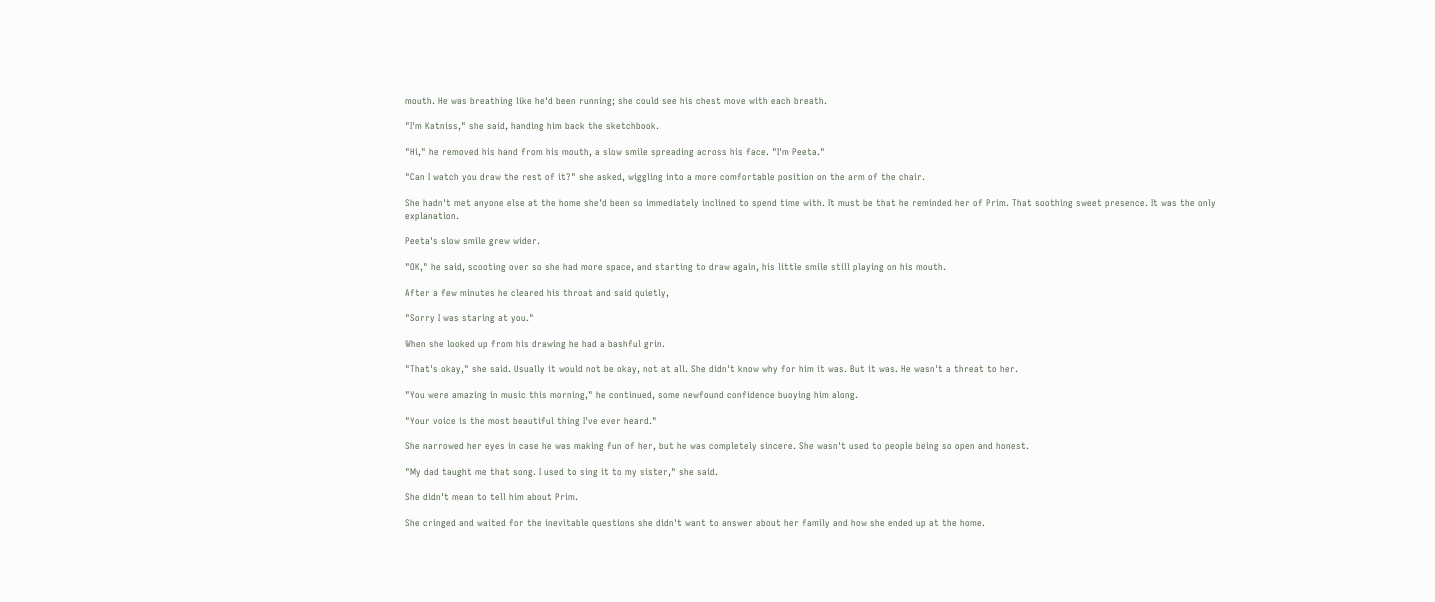mouth. He was breathing like he'd been running; she could see his chest move with each breath.

"I'm Katniss," she said, handing him back the sketchbook.

"Hi," he removed his hand from his mouth, a slow smile spreading across his face. "I'm Peeta."

"Can I watch you draw the rest of it?" she asked, wiggling into a more comfortable position on the arm of the chair.

She hadn't met anyone else at the home she'd been so immediately inclined to spend time with. It must be that he reminded her of Prim. That soothing sweet presence. It was the only explanation.

Peeta's slow smile grew wider.

"OK," he said, scooting over so she had more space, and starting to draw again, his little smile still playing on his mouth.

After a few minutes he cleared his throat and said quietly,

"Sorry I was staring at you."

When she looked up from his drawing he had a bashful grin.

"That's okay," she said. Usually it would not be okay, not at all. She didn't know why for him it was. But it was. He wasn't a threat to her.

"You were amazing in music this morning," he continued, some newfound confidence buoying him along.

"Your voice is the most beautiful thing I've ever heard."

She narrowed her eyes in case he was making fun of her, but he was completely sincere. She wasn't used to people being so open and honest.

"My dad taught me that song. I used to sing it to my sister," she said.

She didn't mean to tell him about Prim.

She cringed and waited for the inevitable questions she didn't want to answer about her family and how she ended up at the home.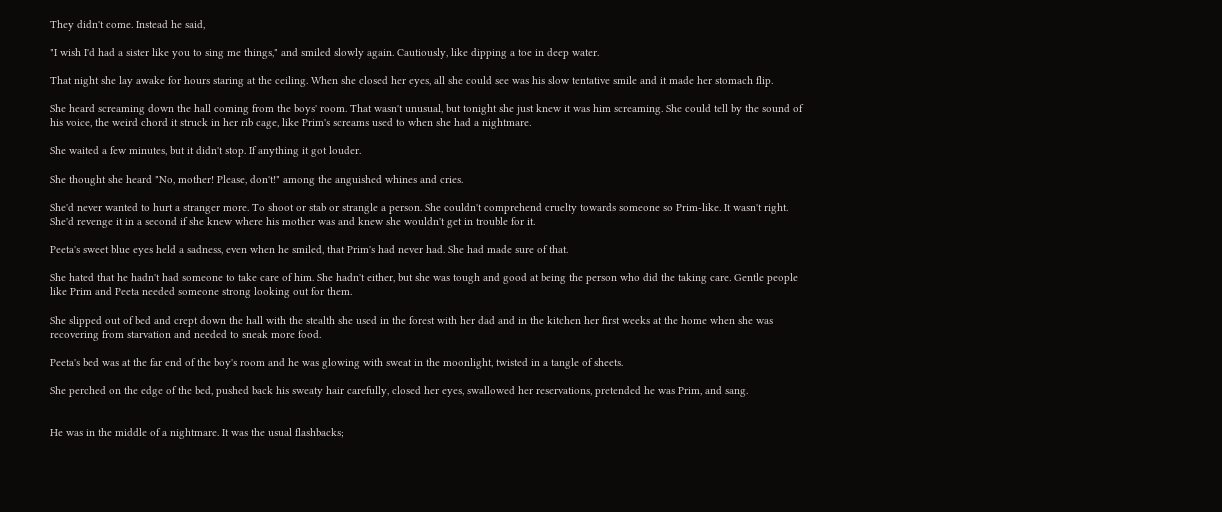They didn't come. Instead he said,

"I wish I'd had a sister like you to sing me things," and smiled slowly again. Cautiously, like dipping a toe in deep water.

That night she lay awake for hours staring at the ceiling. When she closed her eyes, all she could see was his slow tentative smile and it made her stomach flip.

She heard screaming down the hall coming from the boys' room. That wasn't unusual, but tonight she just knew it was him screaming. She could tell by the sound of his voice, the weird chord it struck in her rib cage, like Prim's screams used to when she had a nightmare.

She waited a few minutes, but it didn't stop. If anything it got louder.

She thought she heard "No, mother! Please, don't!" among the anguished whines and cries.

She'd never wanted to hurt a stranger more. To shoot or stab or strangle a person. She couldn't comprehend cruelty towards someone so Prim-like. It wasn't right. She'd revenge it in a second if she knew where his mother was and knew she wouldn't get in trouble for it.

Peeta's sweet blue eyes held a sadness, even when he smiled, that Prim's had never had. She had made sure of that.

She hated that he hadn't had someone to take care of him. She hadn't either, but she was tough and good at being the person who did the taking care. Gentle people like Prim and Peeta needed someone strong looking out for them.

She slipped out of bed and crept down the hall with the stealth she used in the forest with her dad and in the kitchen her first weeks at the home when she was recovering from starvation and needed to sneak more food.

Peeta's bed was at the far end of the boy's room and he was glowing with sweat in the moonlight, twisted in a tangle of sheets.

She perched on the edge of the bed, pushed back his sweaty hair carefully, closed her eyes, swallowed her reservations, pretended he was Prim, and sang.


He was in the middle of a nightmare. It was the usual flashbacks;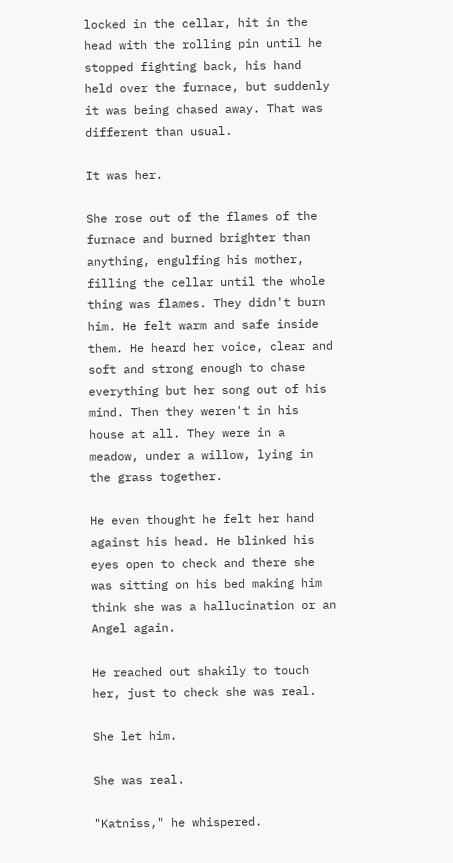locked in the cellar, hit in the head with the rolling pin until he stopped fighting back, his hand held over the furnace, but suddenly it was being chased away. That was different than usual.

It was her.

She rose out of the flames of the furnace and burned brighter than anything, engulfing his mother, filling the cellar until the whole thing was flames. They didn't burn him. He felt warm and safe inside them. He heard her voice, clear and soft and strong enough to chase everything but her song out of his mind. Then they weren't in his house at all. They were in a meadow, under a willow, lying in the grass together.

He even thought he felt her hand against his head. He blinked his eyes open to check and there she was sitting on his bed making him think she was a hallucination or an Angel again.

He reached out shakily to touch her, just to check she was real.

She let him.

She was real.

"Katniss," he whispered.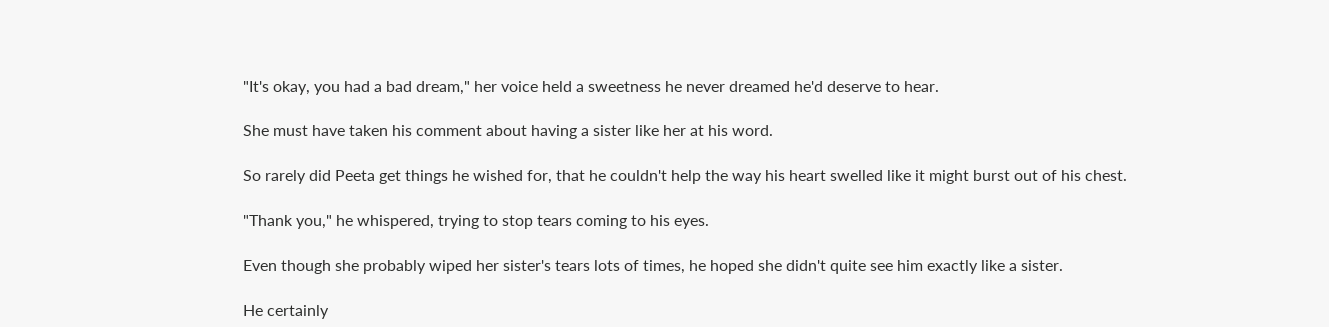"It's okay, you had a bad dream," her voice held a sweetness he never dreamed he'd deserve to hear.

She must have taken his comment about having a sister like her at his word.

So rarely did Peeta get things he wished for, that he couldn't help the way his heart swelled like it might burst out of his chest.

"Thank you," he whispered, trying to stop tears coming to his eyes.

Even though she probably wiped her sister's tears lots of times, he hoped she didn't quite see him exactly like a sister.

He certainly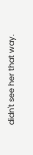didn't see her that way.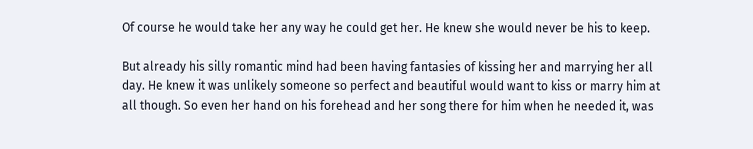Of course he would take her any way he could get her. He knew she would never be his to keep.

But already his silly romantic mind had been having fantasies of kissing her and marrying her all day. He knew it was unlikely someone so perfect and beautiful would want to kiss or marry him at all though. So even her hand on his forehead and her song there for him when he needed it, was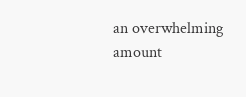an overwhelming amount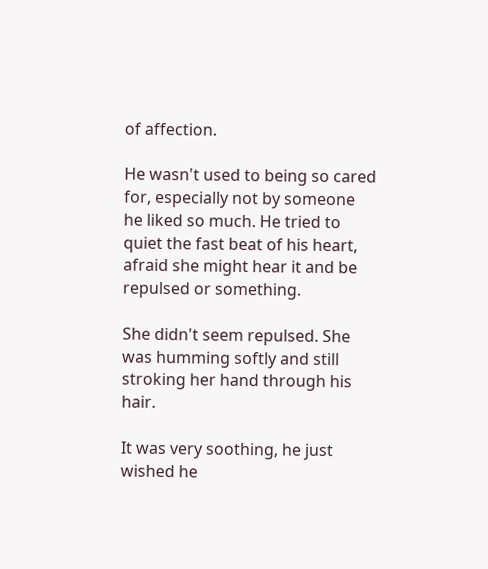of affection.

He wasn't used to being so cared for, especially not by someone he liked so much. He tried to quiet the fast beat of his heart, afraid she might hear it and be repulsed or something.

She didn't seem repulsed. She was humming softly and still stroking her hand through his hair.

It was very soothing, he just wished he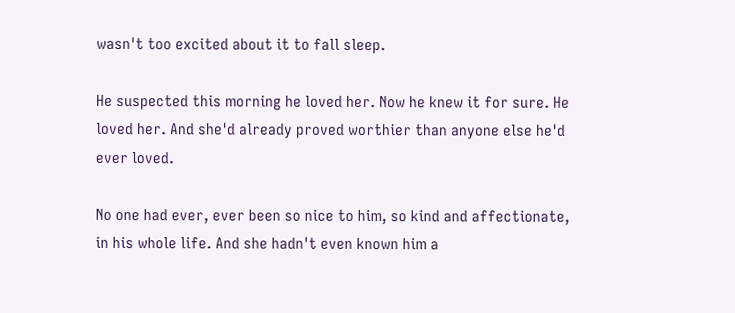wasn't too excited about it to fall sleep.

He suspected this morning he loved her. Now he knew it for sure. He loved her. And she'd already proved worthier than anyone else he'd ever loved.

No one had ever, ever been so nice to him, so kind and affectionate, in his whole life. And she hadn't even known him a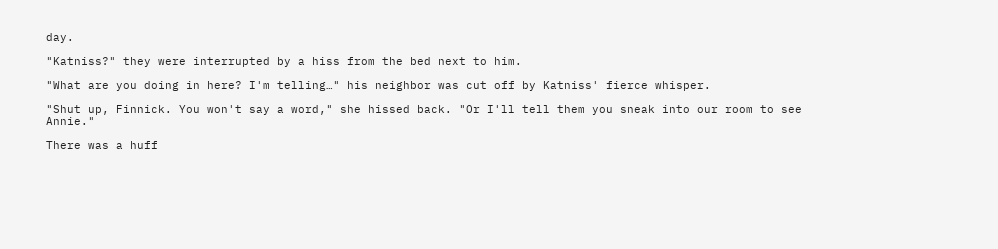day.

"Katniss?" they were interrupted by a hiss from the bed next to him.

"What are you doing in here? I'm telling…" his neighbor was cut off by Katniss' fierce whisper.

"Shut up, Finnick. You won't say a word," she hissed back. "Or I'll tell them you sneak into our room to see Annie."

There was a huff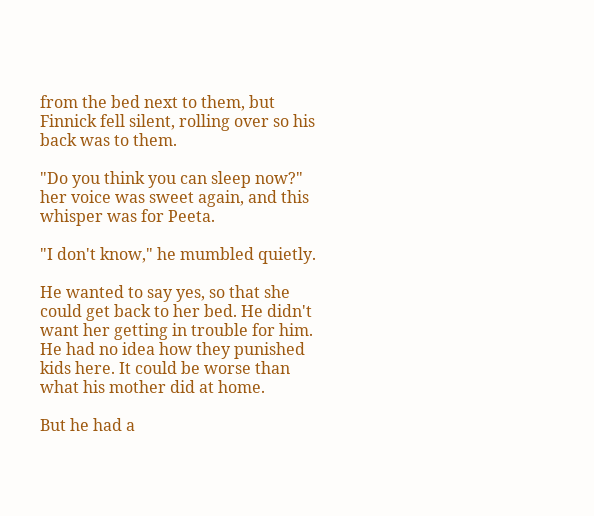from the bed next to them, but Finnick fell silent, rolling over so his back was to them.

"Do you think you can sleep now?" her voice was sweet again, and this whisper was for Peeta.

"I don't know," he mumbled quietly.

He wanted to say yes, so that she could get back to her bed. He didn't want her getting in trouble for him. He had no idea how they punished kids here. It could be worse than what his mother did at home.

But he had a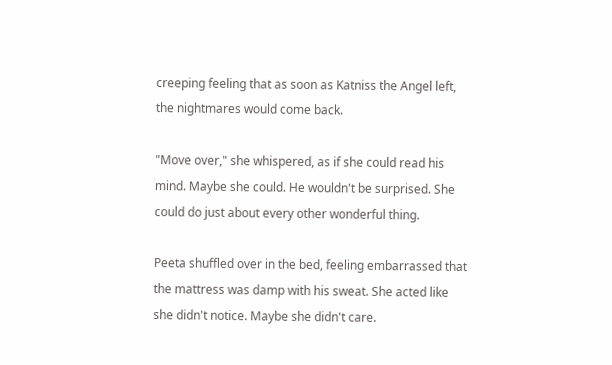creeping feeling that as soon as Katniss the Angel left, the nightmares would come back.

"Move over," she whispered, as if she could read his mind. Maybe she could. He wouldn't be surprised. She could do just about every other wonderful thing.

Peeta shuffled over in the bed, feeling embarrassed that the mattress was damp with his sweat. She acted like she didn't notice. Maybe she didn't care.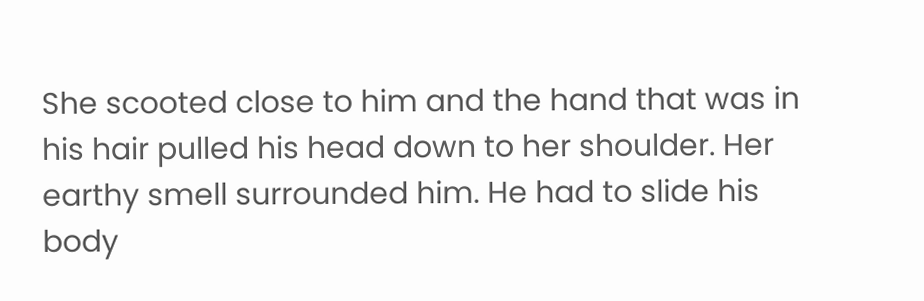She scooted close to him and the hand that was in his hair pulled his head down to her shoulder. Her earthy smell surrounded him. He had to slide his body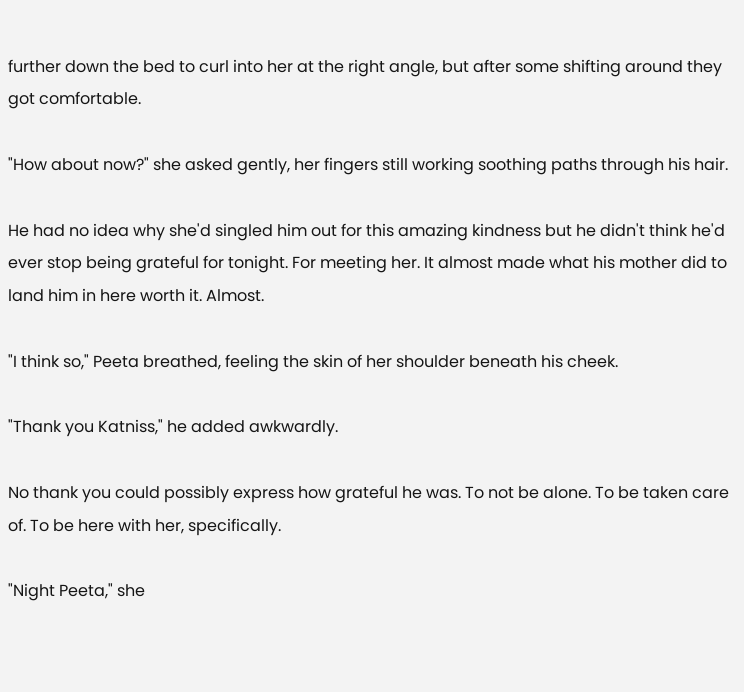further down the bed to curl into her at the right angle, but after some shifting around they got comfortable.

"How about now?" she asked gently, her fingers still working soothing paths through his hair.

He had no idea why she'd singled him out for this amazing kindness but he didn't think he'd ever stop being grateful for tonight. For meeting her. It almost made what his mother did to land him in here worth it. Almost.

"I think so," Peeta breathed, feeling the skin of her shoulder beneath his cheek.

"Thank you Katniss," he added awkwardly.

No thank you could possibly express how grateful he was. To not be alone. To be taken care of. To be here with her, specifically.

"Night Peeta," she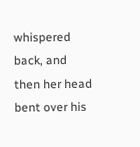whispered back, and then her head bent over his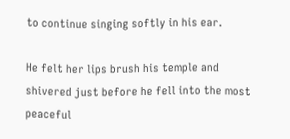to continue singing softly in his ear.

He felt her lips brush his temple and shivered just before he fell into the most peaceful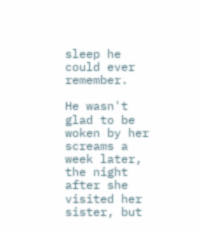sleep he could ever remember.

He wasn't glad to be woken by her screams a week later, the night after she visited her sister, but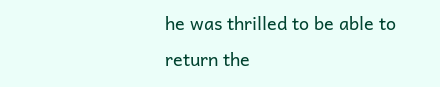he was thrilled to be able to return the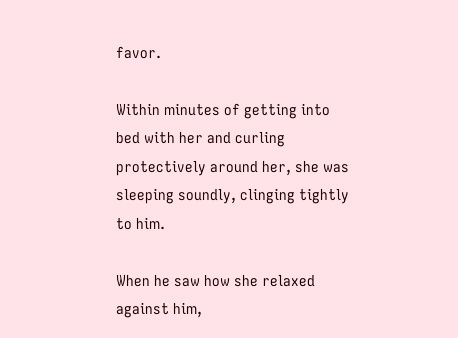favor.

Within minutes of getting into bed with her and curling protectively around her, she was sleeping soundly, clinging tightly to him.

When he saw how she relaxed against him,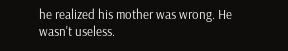he realized his mother was wrong. He wasn't useless.